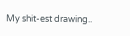My shit-est drawing..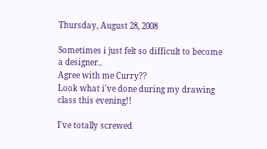Thursday, August 28, 2008

Sometimes i just felt so difficult to become a designer..
Agree with me Curry??
Look what i've done during my drawing class this evening!!

I've totally screwed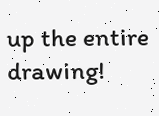up the entire drawing!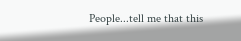People...tell me that this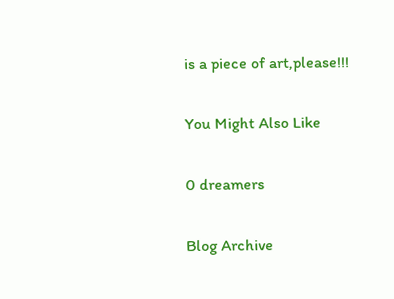is a piece of art,please!!!

You Might Also Like

0 dreamers

Blog Archive